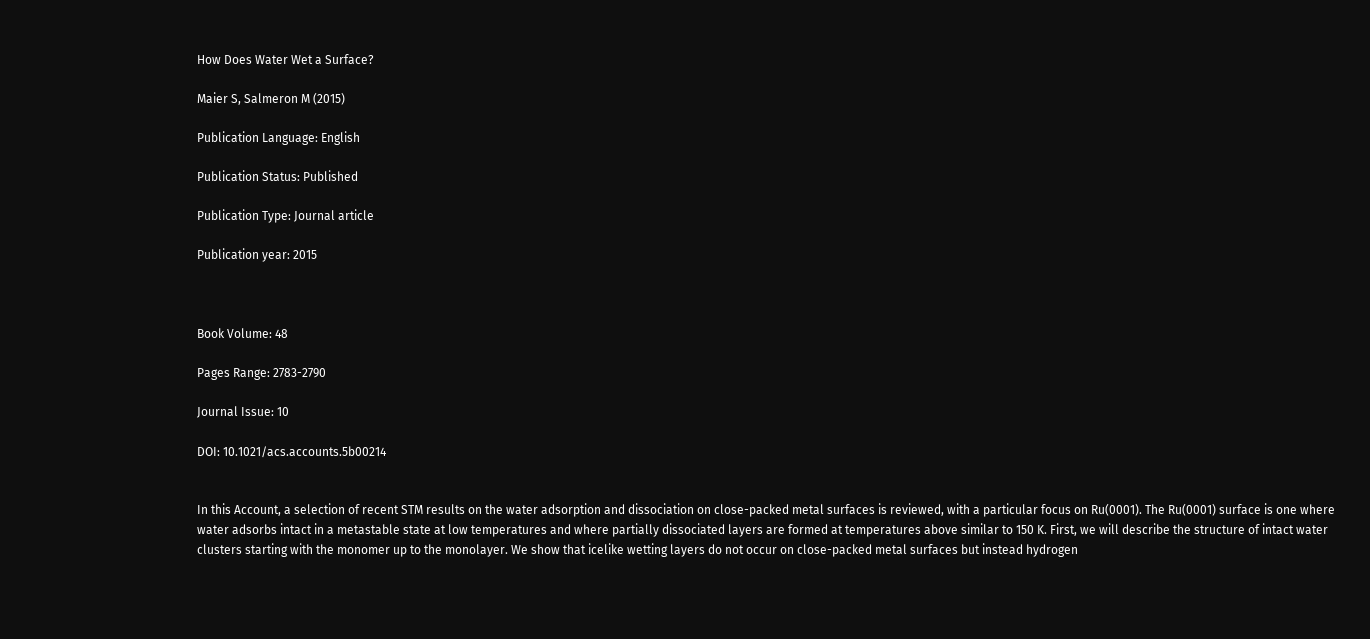How Does Water Wet a Surface?

Maier S, Salmeron M (2015)

Publication Language: English

Publication Status: Published

Publication Type: Journal article

Publication year: 2015



Book Volume: 48

Pages Range: 2783-2790

Journal Issue: 10

DOI: 10.1021/acs.accounts.5b00214


In this Account, a selection of recent STM results on the water adsorption and dissociation on close-packed metal surfaces is reviewed, with a particular focus on Ru(0001). The Ru(0001) surface is one where water adsorbs intact in a metastable state at low temperatures and where partially dissociated layers are formed at temperatures above similar to 150 K. First, we will describe the structure of intact water clusters starting with the monomer up to the monolayer. We show that icelike wetting layers do not occur on close-packed metal surfaces but instead hydrogen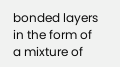bonded layers in the form of a mixture of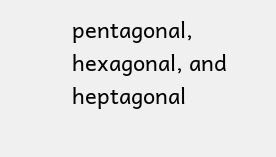pentagonal, hexagonal, and heptagonal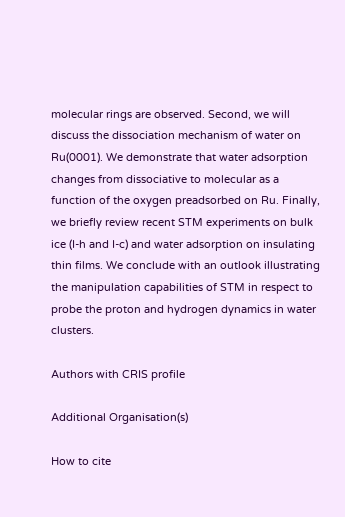molecular rings are observed. Second, we will discuss the dissociation mechanism of water on Ru(0001). We demonstrate that water adsorption changes from dissociative to molecular as a function of the oxygen preadsorbed on Ru. Finally, we briefly review recent STM experiments on bulk ice (I-h and I-c) and water adsorption on insulating thin films. We conclude with an outlook illustrating the manipulation capabilities of STM in respect to probe the proton and hydrogen dynamics in water clusters.

Authors with CRIS profile

Additional Organisation(s)

How to cite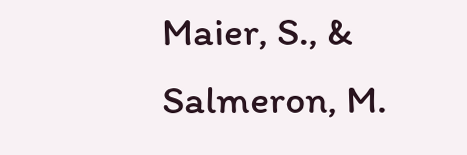Maier, S., & Salmeron, M.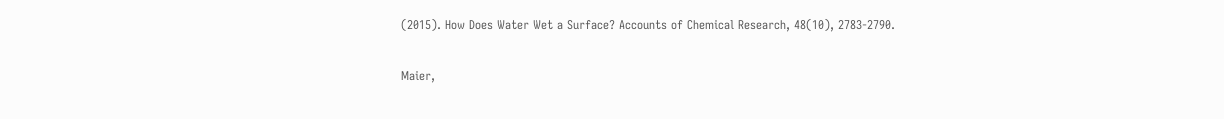(2015). How Does Water Wet a Surface? Accounts of Chemical Research, 48(10), 2783-2790.


Maier,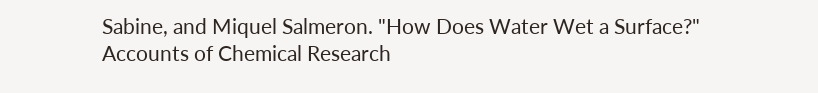Sabine, and Miquel Salmeron. "How Does Water Wet a Surface?" Accounts of Chemical Research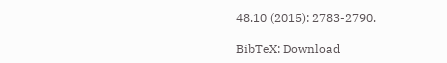48.10 (2015): 2783-2790.

BibTeX: Download